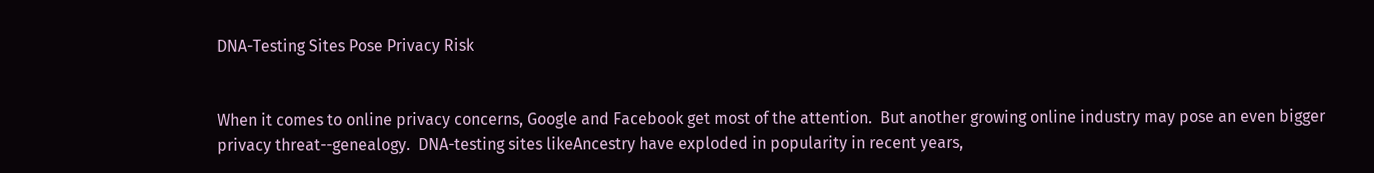DNA-Testing Sites Pose Privacy Risk


When it comes to online privacy concerns, Google and Facebook get most of the attention.  But another growing online industry may pose an even bigger privacy threat--genealogy.  DNA-testing sites likeAncestry have exploded in popularity in recent years,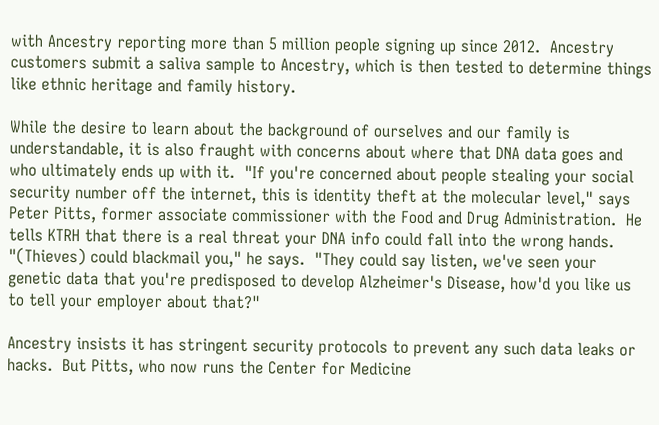with Ancestry reporting more than 5 million people signing up since 2012.  Ancestry customers submit a saliva sample to Ancestry, which is then tested to determine things like ethnic heritage and family history.

While the desire to learn about the background of ourselves and our family is understandable, it is also fraught with concerns about where that DNA data goes and who ultimately ends up with it.  "If you're concerned about people stealing your social security number off the internet, this is identity theft at the molecular level," says Peter Pitts, former associate commissioner with the Food and Drug Administration.  He tells KTRH that there is a real threat your DNA info could fall into the wrong hands.  "(Thieves) could blackmail you," he says.  "They could say listen, we've seen your genetic data that you're predisposed to develop Alzheimer's Disease, how'd you like us to tell your employer about that?"

Ancestry insists it has stringent security protocols to prevent any such data leaks or hacks.  But Pitts, who now runs the Center for Medicine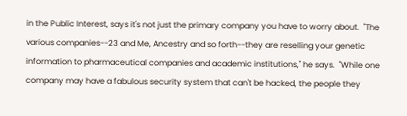in the Public Interest, says it's not just the primary company you have to worry about.  "The various companies--23 and Me, Ancestry and so forth--they are reselling your genetic information to pharmaceutical companies and academic institutions," he says.  "While one company may have a fabulous security system that can't be hacked, the people they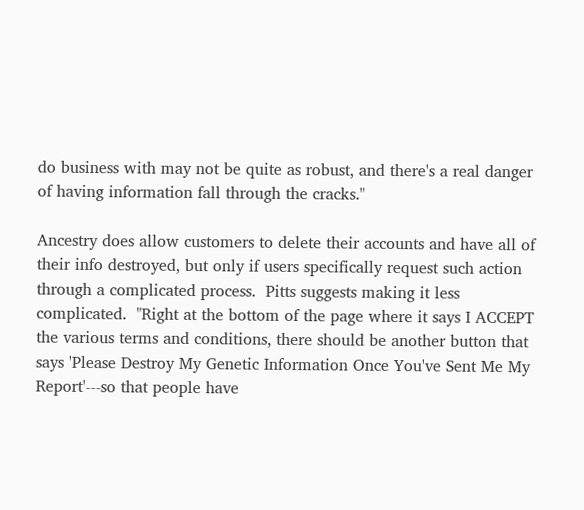do business with may not be quite as robust, and there's a real danger of having information fall through the cracks."

Ancestry does allow customers to delete their accounts and have all of their info destroyed, but only if users specifically request such action through a complicated process.  Pitts suggests making it less complicated.  "Right at the bottom of the page where it says I ACCEPT the various terms and conditions, there should be another button that says 'Please Destroy My Genetic Information Once You've Sent Me My Report'---so that people have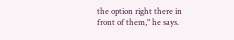the option right there in front of them," he says.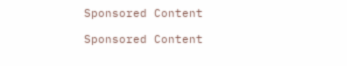Sponsored Content

Sponsored Content